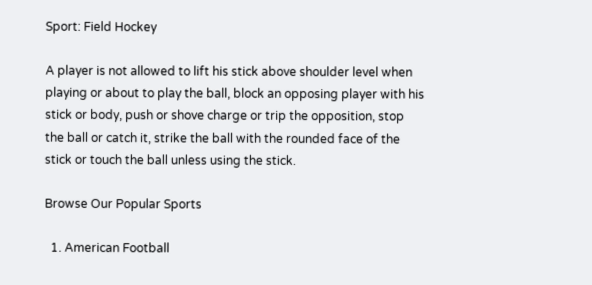Sport: Field Hockey

A player is not allowed to lift his stick above shoulder level when playing or about to play the ball, block an opposing player with his stick or body, push or shove charge or trip the opposition, stop the ball or catch it, strike the ball with the rounded face of the stick or touch the ball unless using the stick.

Browse Our Popular Sports

  1. American Football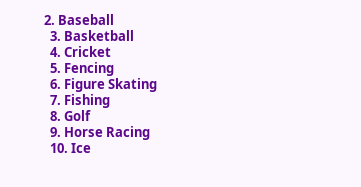2. Baseball
  3. Basketball
  4. Cricket
  5. Fencing
  6. Figure Skating
  7. Fishing
  8. Golf
  9. Horse Racing
  10. Ice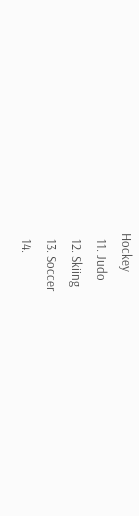Hockey
  11. Judo
  12. Skiing
  13. Soccer
  14.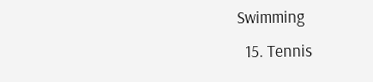Swimming
  15. Tennis